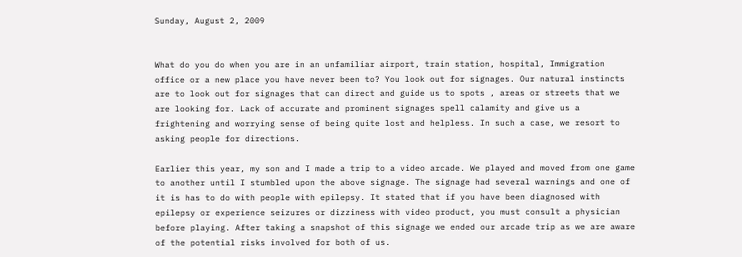Sunday, August 2, 2009


What do you do when you are in an unfamiliar airport, train station, hospital, Immigration office or a new place you have never been to? You look out for signages. Our natural instincts are to look out for signages that can direct and guide us to spots , areas or streets that we are looking for. Lack of accurate and prominent signages spell calamity and give us a frightening and worrying sense of being quite lost and helpless. In such a case, we resort to asking people for directions.

Earlier this year, my son and I made a trip to a video arcade. We played and moved from one game to another until I stumbled upon the above signage. The signage had several warnings and one of it is has to do with people with epilepsy. It stated that if you have been diagnosed with epilepsy or experience seizures or dizziness with video product, you must consult a physician before playing. After taking a snapshot of this signage we ended our arcade trip as we are aware of the potential risks involved for both of us.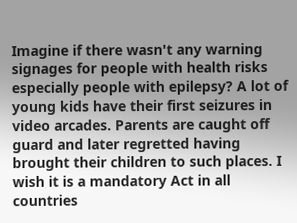Imagine if there wasn't any warning signages for people with health risks especially people with epilepsy? A lot of young kids have their first seizures in video arcades. Parents are caught off guard and later regretted having brought their children to such places. I wish it is a mandatory Act in all countries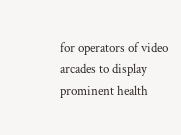for operators of video arcades to display prominent health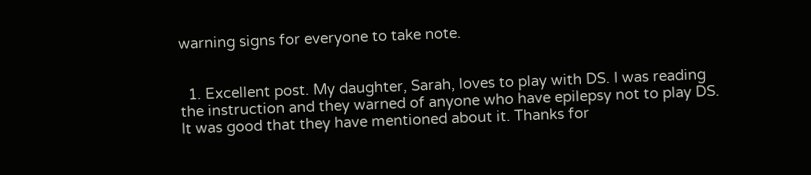warning signs for everyone to take note.


  1. Excellent post. My daughter, Sarah, loves to play with DS. I was reading the instruction and they warned of anyone who have epilepsy not to play DS. It was good that they have mentioned about it. Thanks for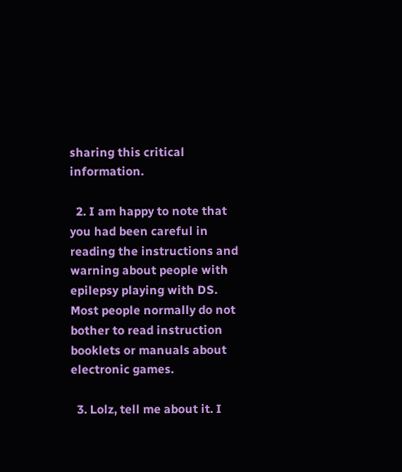sharing this critical information.

  2. I am happy to note that you had been careful in reading the instructions and warning about people with epilepsy playing with DS. Most people normally do not bother to read instruction booklets or manuals about electronic games.

  3. Lolz, tell me about it. I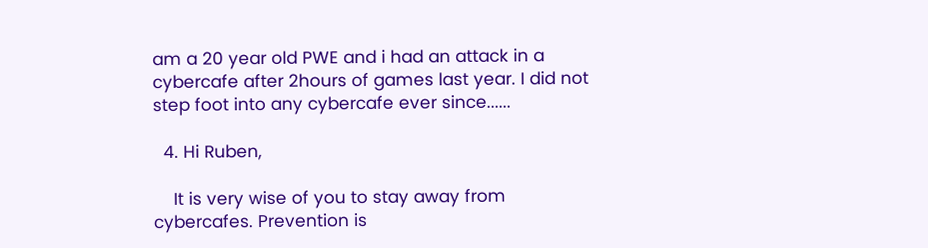am a 20 year old PWE and i had an attack in a cybercafe after 2hours of games last year. I did not step foot into any cybercafe ever since......

  4. Hi Ruben,

    It is very wise of you to stay away from cybercafes. Prevention is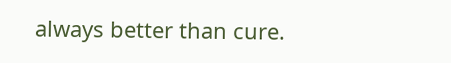always better than cure.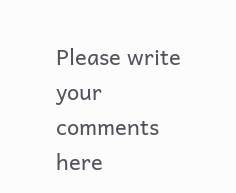Please write your comments here